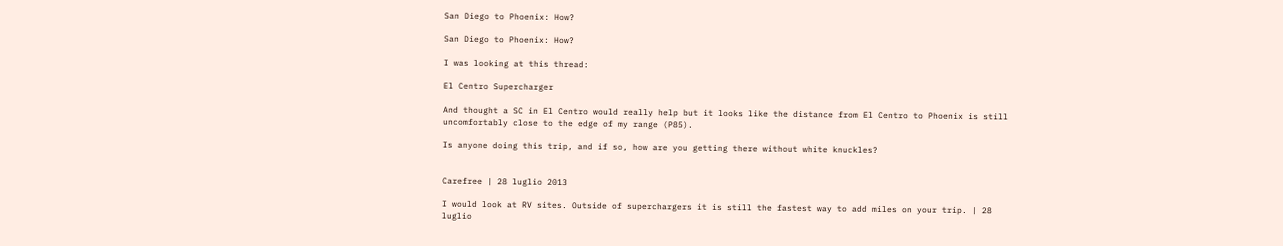San Diego to Phoenix: How?

San Diego to Phoenix: How?

I was looking at this thread:

El Centro Supercharger

And thought a SC in El Centro would really help but it looks like the distance from El Centro to Phoenix is still uncomfortably close to the edge of my range (P85).

Is anyone doing this trip, and if so, how are you getting there without white knuckles?


Carefree | 28 luglio 2013

I would look at RV sites. Outside of superchargers it is still the fastest way to add miles on your trip. | 28 luglio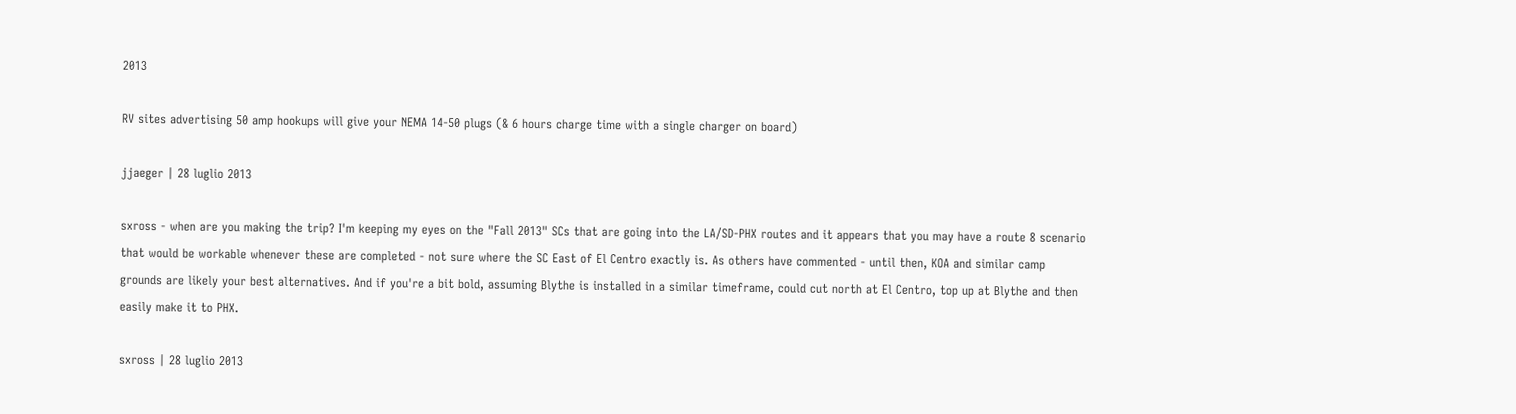2013

RV sites advertising 50 amp hookups will give your NEMA 14-50 plugs (& 6 hours charge time with a single charger on board)

jjaeger | 28 luglio 2013

sxross - when are you making the trip? I'm keeping my eyes on the "Fall 2013" SCs that are going into the LA/SD-PHX routes and it appears that you may have a route 8 scenario that would be workable whenever these are completed - not sure where the SC East of El Centro exactly is. As others have commented - until then, KOA and similar camp grounds are likely your best alternatives. And if you're a bit bold, assuming Blythe is installed in a similar timeframe, could cut north at El Centro, top up at Blythe and then easily make it to PHX.

sxross | 28 luglio 2013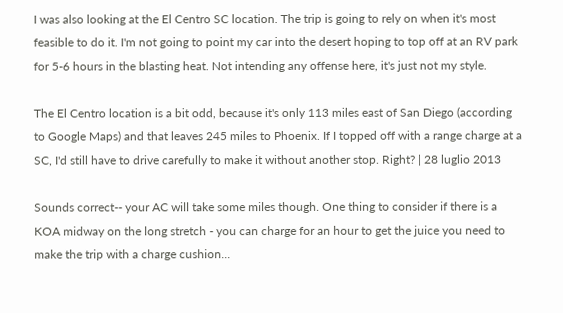I was also looking at the El Centro SC location. The trip is going to rely on when it's most feasible to do it. I'm not going to point my car into the desert hoping to top off at an RV park for 5-6 hours in the blasting heat. Not intending any offense here, it's just not my style.

The El Centro location is a bit odd, because it's only 113 miles east of San Diego (according to Google Maps) and that leaves 245 miles to Phoenix. If I topped off with a range charge at a SC, I'd still have to drive carefully to make it without another stop. Right? | 28 luglio 2013

Sounds correct-- your AC will take some miles though. One thing to consider if there is a KOA midway on the long stretch - you can charge for an hour to get the juice you need to make the trip with a charge cushion...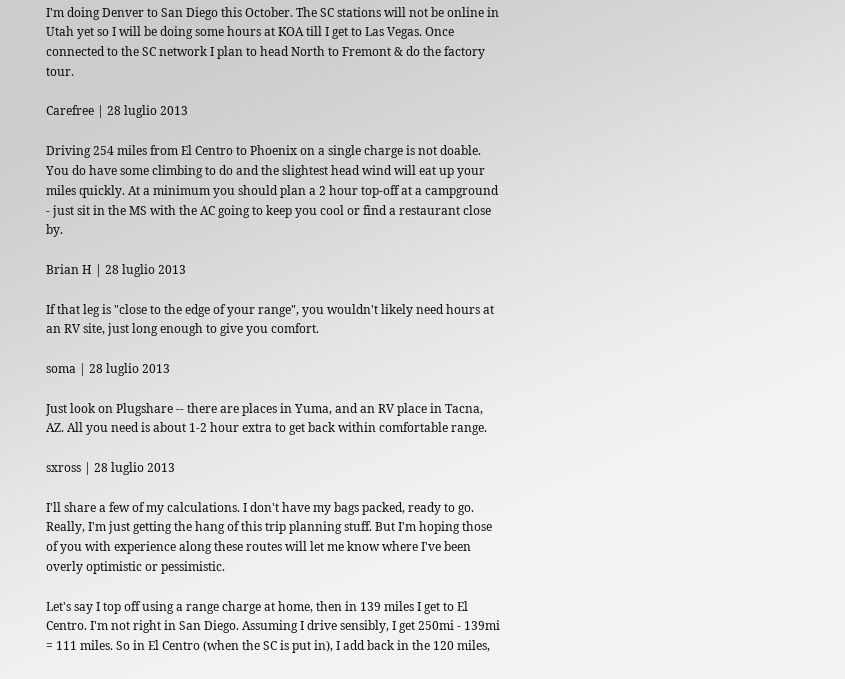I'm doing Denver to San Diego this October. The SC stations will not be online in Utah yet so I will be doing some hours at KOA till I get to Las Vegas. Once connected to the SC network I plan to head North to Fremont & do the factory tour.

Carefree | 28 luglio 2013

Driving 254 miles from El Centro to Phoenix on a single charge is not doable. You do have some climbing to do and the slightest head wind will eat up your miles quickly. At a minimum you should plan a 2 hour top-off at a campground - just sit in the MS with the AC going to keep you cool or find a restaurant close by.

Brian H | 28 luglio 2013

If that leg is "close to the edge of your range", you wouldn't likely need hours at an RV site, just long enough to give you comfort.

soma | 28 luglio 2013

Just look on Plugshare -- there are places in Yuma, and an RV place in Tacna, AZ. All you need is about 1-2 hour extra to get back within comfortable range.

sxross | 28 luglio 2013

I'll share a few of my calculations. I don't have my bags packed, ready to go. Really, I'm just getting the hang of this trip planning stuff. But I'm hoping those of you with experience along these routes will let me know where I've been overly optimistic or pessimistic.

Let's say I top off using a range charge at home, then in 139 miles I get to El Centro. I'm not right in San Diego. Assuming I drive sensibly, I get 250mi - 139mi = 111 miles. So in El Centro (when the SC is put in), I add back in the 120 miles,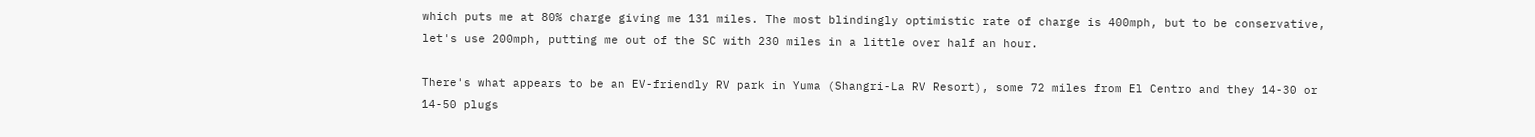which puts me at 80% charge giving me 131 miles. The most blindingly optimistic rate of charge is 400mph, but to be conservative, let's use 200mph, putting me out of the SC with 230 miles in a little over half an hour.

There's what appears to be an EV-friendly RV park in Yuma (Shangri-La RV Resort), some 72 miles from El Centro and they 14-30 or 14-50 plugs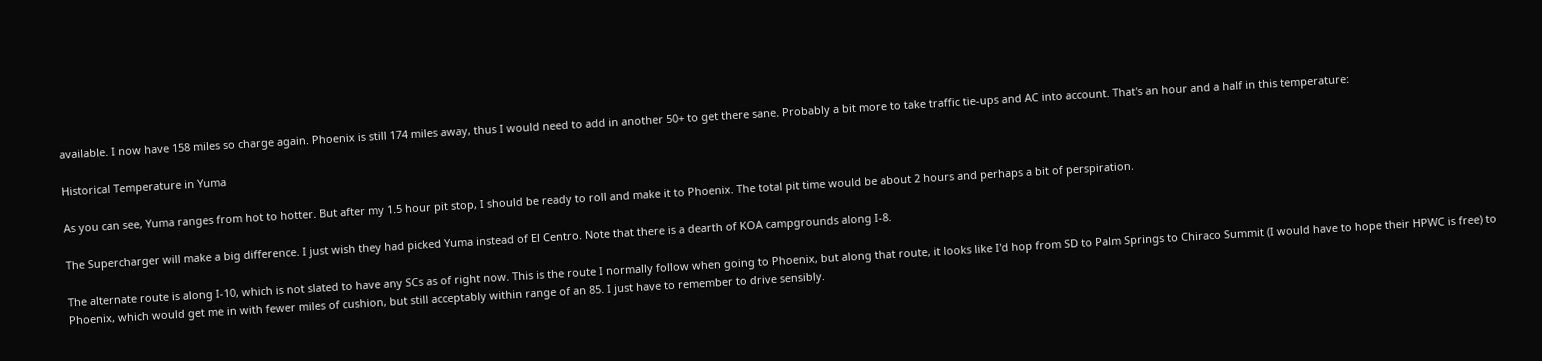available. I now have 158 miles so charge again. Phoenix is still 174 miles away, thus I would need to add in another 50+ to get there sane. Probably a bit more to take traffic tie-ups and AC into account. That's an hour and a half in this temperature:

Historical Temperature in Yuma

As you can see, Yuma ranges from hot to hotter. But after my 1.5 hour pit stop, I should be ready to roll and make it to Phoenix. The total pit time would be about 2 hours and perhaps a bit of perspiration.

The Supercharger will make a big difference. I just wish they had picked Yuma instead of El Centro. Note that there is a dearth of KOA campgrounds along I-8.

The alternate route is along I-10, which is not slated to have any SCs as of right now. This is the route I normally follow when going to Phoenix, but along that route, it looks like I'd hop from SD to Palm Springs to Chiraco Summit (I would have to hope their HPWC is free) to Phoenix, which would get me in with fewer miles of cushion, but still acceptably within range of an 85. I just have to remember to drive sensibly.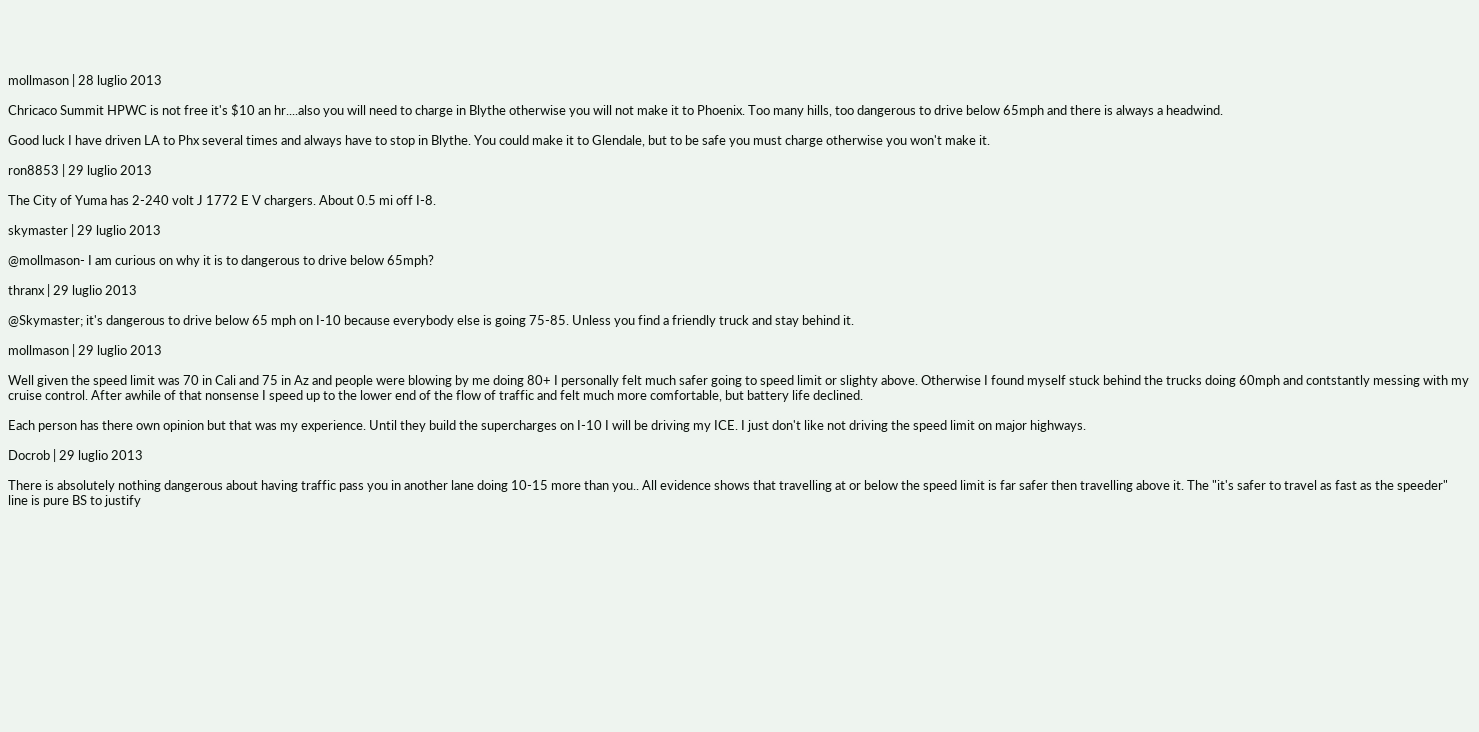mollmason | 28 luglio 2013

Chricaco Summit HPWC is not free it's $10 an hr....also you will need to charge in Blythe otherwise you will not make it to Phoenix. Too many hills, too dangerous to drive below 65mph and there is always a headwind.

Good luck I have driven LA to Phx several times and always have to stop in Blythe. You could make it to Glendale, but to be safe you must charge otherwise you won't make it.

ron8853 | 29 luglio 2013

The City of Yuma has 2-240 volt J 1772 E V chargers. About 0.5 mi off I-8.

skymaster | 29 luglio 2013

@mollmason- I am curious on why it is to dangerous to drive below 65mph?

thranx | 29 luglio 2013

@Skymaster; it's dangerous to drive below 65 mph on I-10 because everybody else is going 75-85. Unless you find a friendly truck and stay behind it.

mollmason | 29 luglio 2013

Well given the speed limit was 70 in Cali and 75 in Az and people were blowing by me doing 80+ I personally felt much safer going to speed limit or slighty above. Otherwise I found myself stuck behind the trucks doing 60mph and contstantly messing with my cruise control. After awhile of that nonsense I speed up to the lower end of the flow of traffic and felt much more comfortable, but battery life declined.

Each person has there own opinion but that was my experience. Until they build the supercharges on I-10 I will be driving my ICE. I just don't like not driving the speed limit on major highways.

Docrob | 29 luglio 2013

There is absolutely nothing dangerous about having traffic pass you in another lane doing 10-15 more than you.. All evidence shows that travelling at or below the speed limit is far safer then travelling above it. The "it's safer to travel as fast as the speeder" line is pure BS to justify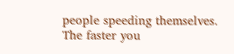people speeding themselves. The faster you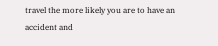travel the more likely you are to have an accident and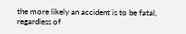the more likely an accident is to be fatal, regardless of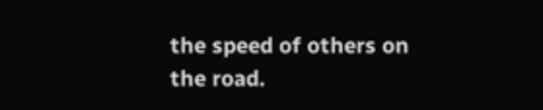the speed of others on the road.